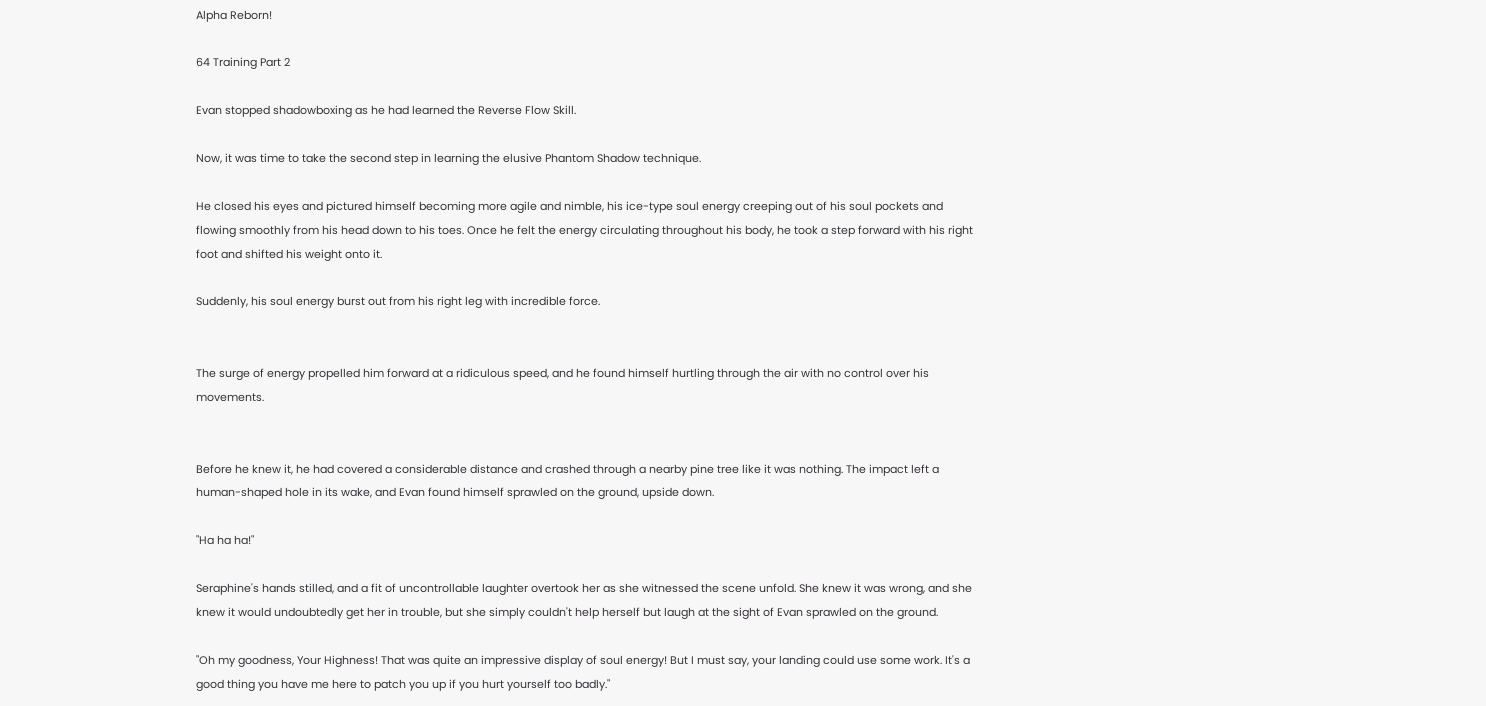Alpha Reborn!

64 Training Part 2

Evan stopped shadowboxing as he had learned the Reverse Flow Skill.

Now, it was time to take the second step in learning the elusive Phantom Shadow technique.

He closed his eyes and pictured himself becoming more agile and nimble, his ice-type soul energy creeping out of his soul pockets and flowing smoothly from his head down to his toes. Once he felt the energy circulating throughout his body, he took a step forward with his right foot and shifted his weight onto it.

Suddenly, his soul energy burst out from his right leg with incredible force.


The surge of energy propelled him forward at a ridiculous speed, and he found himself hurtling through the air with no control over his movements.


Before he knew it, he had covered a considerable distance and crashed through a nearby pine tree like it was nothing. The impact left a human-shaped hole in its wake, and Evan found himself sprawled on the ground, upside down.

"Ha ha ha!"

Seraphine's hands stilled, and a fit of uncontrollable laughter overtook her as she witnessed the scene unfold. She knew it was wrong, and she knew it would undoubtedly get her in trouble, but she simply couldn't help herself but laugh at the sight of Evan sprawled on the ground.

"Oh my goodness, Your Highness! That was quite an impressive display of soul energy! But I must say, your landing could use some work. It's a good thing you have me here to patch you up if you hurt yourself too badly."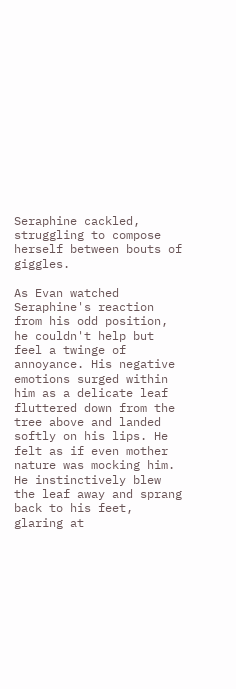Seraphine cackled, struggling to compose herself between bouts of giggles.

As Evan watched Seraphine's reaction from his odd position, he couldn't help but feel a twinge of annoyance. His negative emotions surged within him as a delicate leaf fluttered down from the tree above and landed softly on his lips. He felt as if even mother nature was mocking him. He instinctively blew the leaf away and sprang back to his feet, glaring at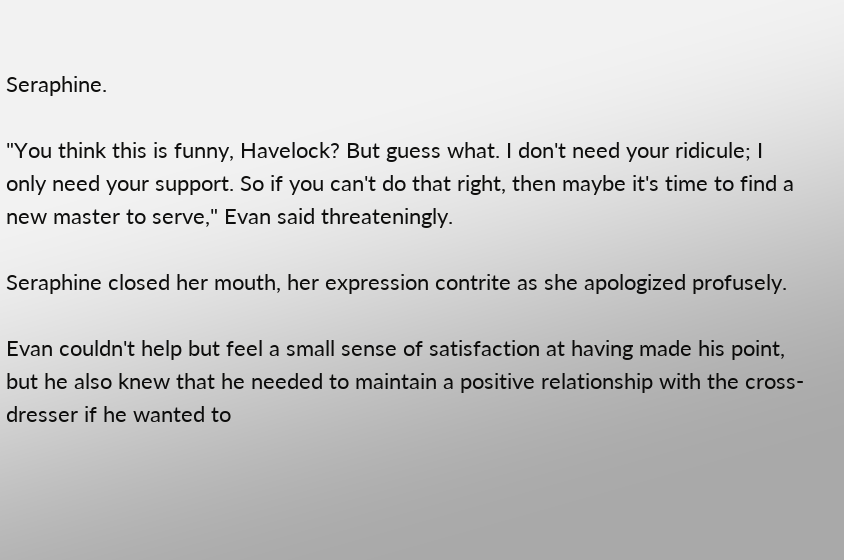Seraphine.

"You think this is funny, Havelock? But guess what. I don't need your ridicule; I only need your support. So if you can't do that right, then maybe it's time to find a new master to serve," Evan said threateningly.

Seraphine closed her mouth, her expression contrite as she apologized profusely.

Evan couldn't help but feel a small sense of satisfaction at having made his point, but he also knew that he needed to maintain a positive relationship with the cross-dresser if he wanted to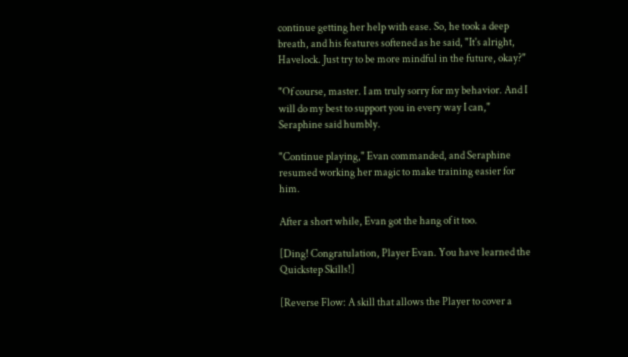continue getting her help with ease. So, he took a deep breath, and his features softened as he said, "It's alright, Havelock. Just try to be more mindful in the future, okay?"

"Of course, master. I am truly sorry for my behavior. And I will do my best to support you in every way I can," Seraphine said humbly.

"Continue playing," Evan commanded, and Seraphine resumed working her magic to make training easier for him.

After a short while, Evan got the hang of it too.

[Ding! Congratulation, Player Evan. You have learned the Quickstep Skills!]

[Reverse Flow: A skill that allows the Player to cover a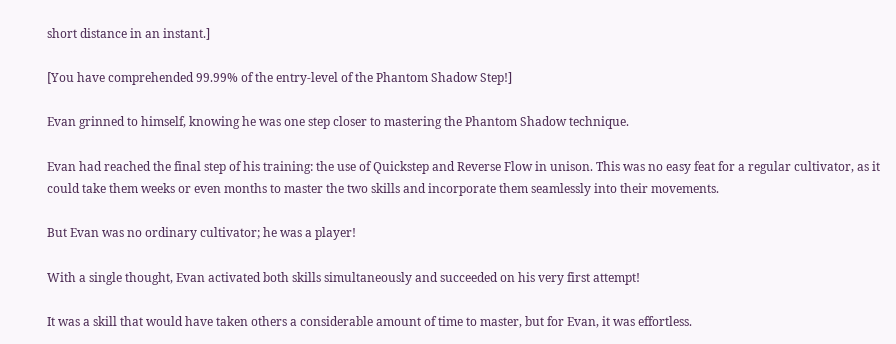short distance in an instant.]

[You have comprehended 99.99% of the entry-level of the Phantom Shadow Step!]

Evan grinned to himself, knowing he was one step closer to mastering the Phantom Shadow technique.

Evan had reached the final step of his training: the use of Quickstep and Reverse Flow in unison. This was no easy feat for a regular cultivator, as it could take them weeks or even months to master the two skills and incorporate them seamlessly into their movements.

But Evan was no ordinary cultivator; he was a player!

With a single thought, Evan activated both skills simultaneously and succeeded on his very first attempt!

It was a skill that would have taken others a considerable amount of time to master, but for Evan, it was effortless.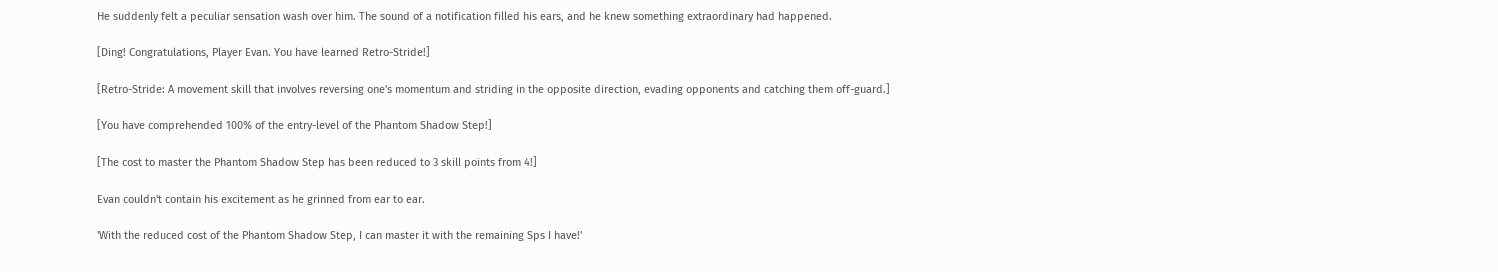He suddenly felt a peculiar sensation wash over him. The sound of a notification filled his ears, and he knew something extraordinary had happened.

[Ding! Congratulations, Player Evan. You have learned Retro-Stride!]

[Retro-Stride: A movement skill that involves reversing one's momentum and striding in the opposite direction, evading opponents and catching them off-guard.]

[You have comprehended 100% of the entry-level of the Phantom Shadow Step!]

[The cost to master the Phantom Shadow Step has been reduced to 3 skill points from 4!]

Evan couldn't contain his excitement as he grinned from ear to ear.

'With the reduced cost of the Phantom Shadow Step, I can master it with the remaining Sps I have!'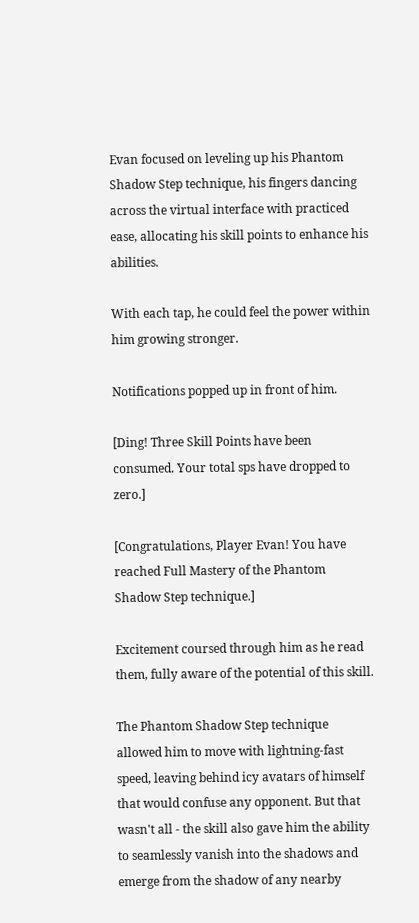Evan focused on leveling up his Phantom Shadow Step technique, his fingers dancing across the virtual interface with practiced ease, allocating his skill points to enhance his abilities.

With each tap, he could feel the power within him growing stronger.

Notifications popped up in front of him.

[Ding! Three Skill Points have been consumed. Your total sps have dropped to zero.]

[Congratulations, Player Evan! You have reached Full Mastery of the Phantom Shadow Step technique.]

Excitement coursed through him as he read them, fully aware of the potential of this skill.

The Phantom Shadow Step technique allowed him to move with lightning-fast speed, leaving behind icy avatars of himself that would confuse any opponent. But that wasn't all - the skill also gave him the ability to seamlessly vanish into the shadows and emerge from the shadow of any nearby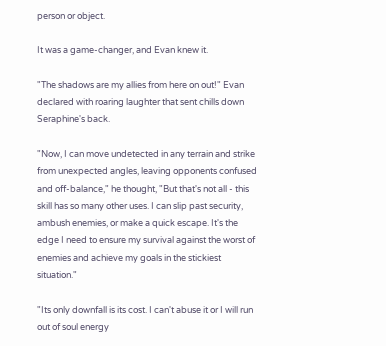person or object.

It was a game-changer, and Evan knew it.

"The shadows are my allies from here on out!" Evan declared with roaring laughter that sent chills down Seraphine's back.

"Now, I can move undetected in any terrain and strike from unexpected angles, leaving opponents confused and off-balance," he thought, "But that's not all - this skill has so many other uses. I can slip past security, ambush enemies, or make a quick escape. It's the edge I need to ensure my survival against the worst of enemies and achieve my goals in the stickiest situation."

"Its only downfall is its cost. I can't abuse it or I will run out of soul energy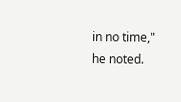in no time," he noted.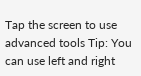Tap the screen to use advanced tools Tip: You can use left and right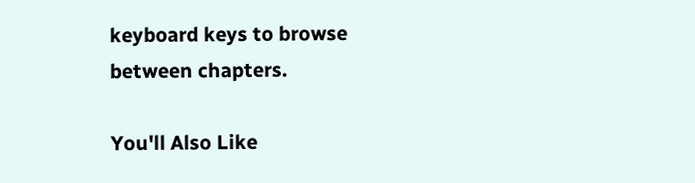keyboard keys to browse between chapters.

You'll Also Like